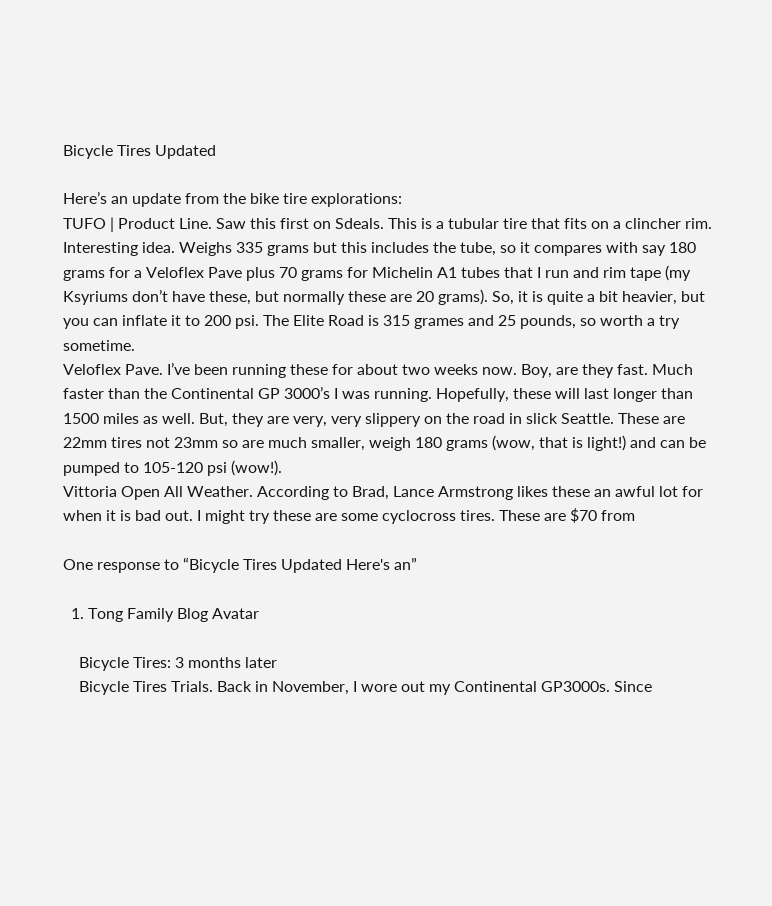Bicycle Tires Updated

Here’s an update from the bike tire explorations:
TUFO | Product Line. Saw this first on Sdeals. This is a tubular tire that fits on a clincher rim. Interesting idea. Weighs 335 grams but this includes the tube, so it compares with say 180 grams for a Veloflex Pave plus 70 grams for Michelin A1 tubes that I run and rim tape (my Ksyriums don’t have these, but normally these are 20 grams). So, it is quite a bit heavier, but you can inflate it to 200 psi. The Elite Road is 315 grames and 25 pounds, so worth a try sometime.
Veloflex Pave. I’ve been running these for about two weeks now. Boy, are they fast. Much faster than the Continental GP 3000’s I was running. Hopefully, these will last longer than 1500 miles as well. But, they are very, very slippery on the road in slick Seattle. These are 22mm tires not 23mm so are much smaller, weigh 180 grams (wow, that is light!) and can be pumped to 105-120 psi (wow!).
Vittoria Open All Weather. According to Brad, Lance Armstrong likes these an awful lot for when it is bad out. I might try these are some cyclocross tires. These are $70 from

One response to “Bicycle Tires Updated Here's an”

  1. Tong Family Blog Avatar

    Bicycle Tires: 3 months later
    Bicycle Tires Trials. Back in November, I wore out my Continental GP3000s. Since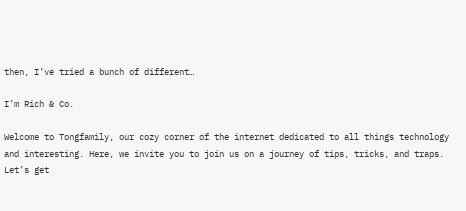then, I’ve tried a bunch of different…

I’m Rich & Co.

Welcome to Tongfamily, our cozy corner of the internet dedicated to all things technology and interesting. Here, we invite you to join us on a journey of tips, tricks, and traps. Let’s get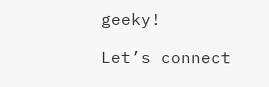geeky!

Let’s connect